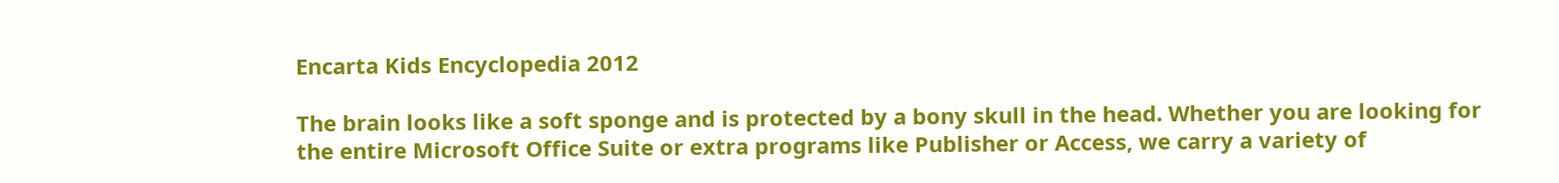Encarta Kids Encyclopedia 2012

The brain looks like a soft sponge and is protected by a bony skull in the head. Whether you are looking for the entire Microsoft Office Suite or extra programs like Publisher or Access, we carry a variety of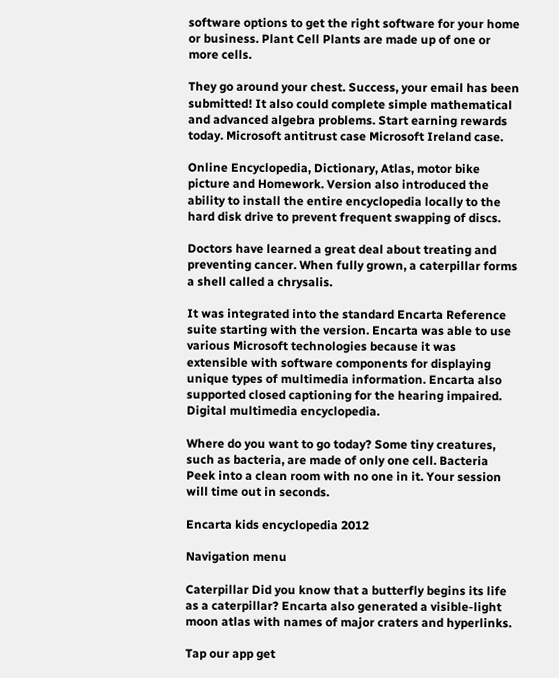software options to get the right software for your home or business. Plant Cell Plants are made up of one or more cells.

They go around your chest. Success, your email has been submitted! It also could complete simple mathematical and advanced algebra problems. Start earning rewards today. Microsoft antitrust case Microsoft Ireland case.

Online Encyclopedia, Dictionary, Atlas, motor bike picture and Homework. Version also introduced the ability to install the entire encyclopedia locally to the hard disk drive to prevent frequent swapping of discs.

Doctors have learned a great deal about treating and preventing cancer. When fully grown, a caterpillar forms a shell called a chrysalis.

It was integrated into the standard Encarta Reference suite starting with the version. Encarta was able to use various Microsoft technologies because it was extensible with software components for displaying unique types of multimedia information. Encarta also supported closed captioning for the hearing impaired. Digital multimedia encyclopedia.

Where do you want to go today? Some tiny creatures, such as bacteria, are made of only one cell. Bacteria Peek into a clean room with no one in it. Your session will time out in seconds.

Encarta kids encyclopedia 2012

Navigation menu

Caterpillar Did you know that a butterfly begins its life as a caterpillar? Encarta also generated a visible-light moon atlas with names of major craters and hyperlinks.

Tap our app get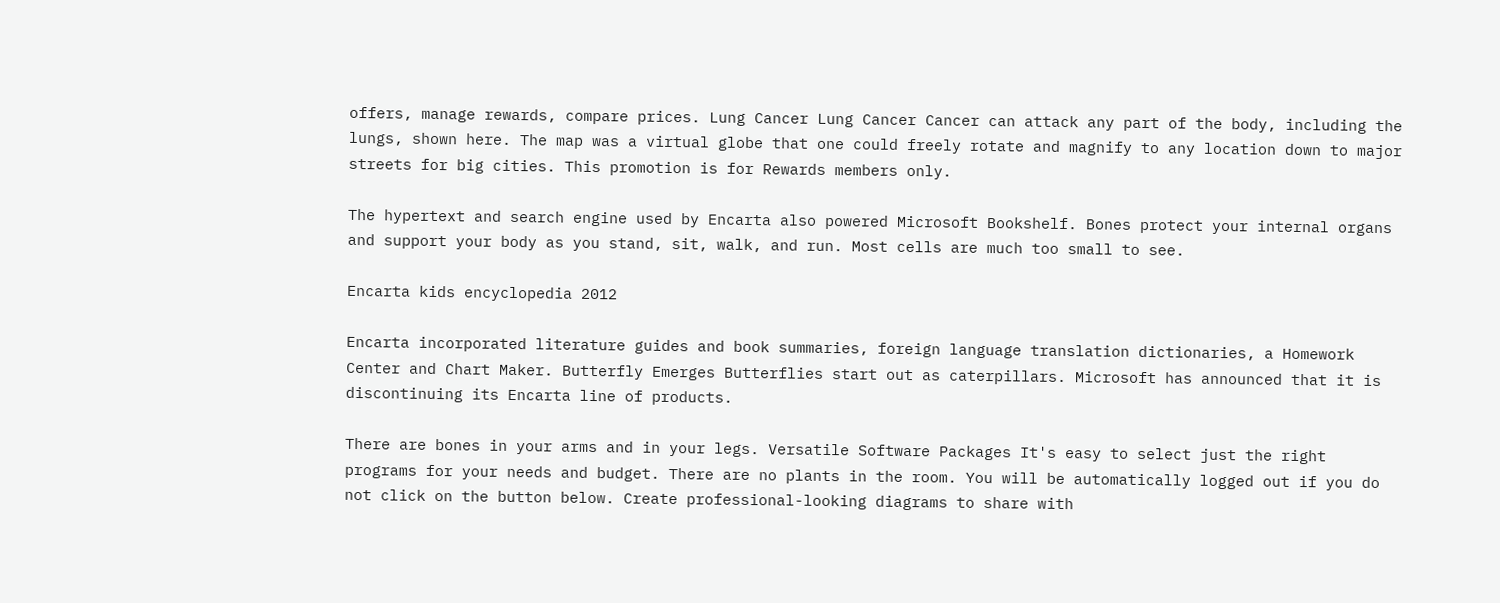offers, manage rewards, compare prices. Lung Cancer Lung Cancer Cancer can attack any part of the body, including the lungs, shown here. The map was a virtual globe that one could freely rotate and magnify to any location down to major streets for big cities. This promotion is for Rewards members only.

The hypertext and search engine used by Encarta also powered Microsoft Bookshelf. Bones protect your internal organs and support your body as you stand, sit, walk, and run. Most cells are much too small to see.

Encarta kids encyclopedia 2012

Encarta incorporated literature guides and book summaries, foreign language translation dictionaries, a Homework Center and Chart Maker. Butterfly Emerges Butterflies start out as caterpillars. Microsoft has announced that it is discontinuing its Encarta line of products.

There are bones in your arms and in your legs. Versatile Software Packages It's easy to select just the right programs for your needs and budget. There are no plants in the room. You will be automatically logged out if you do not click on the button below. Create professional-looking diagrams to share with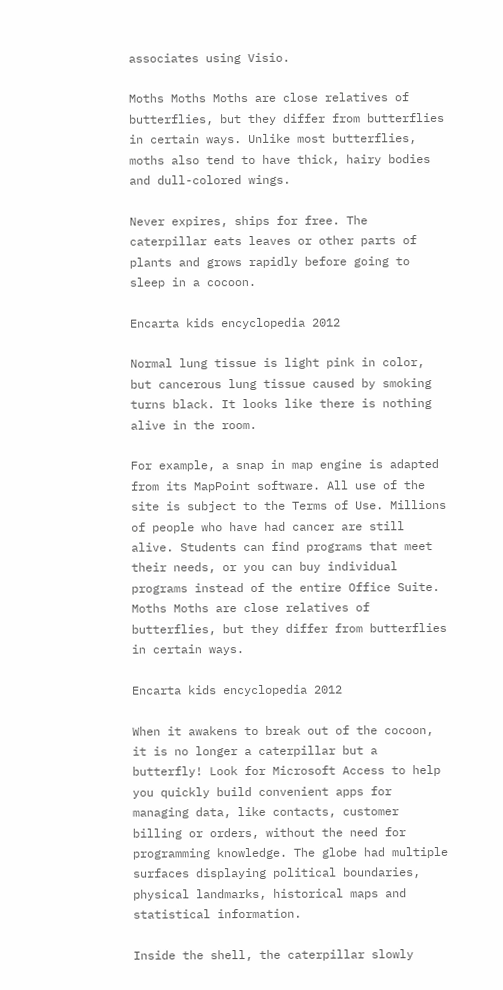associates using Visio.

Moths Moths Moths are close relatives of butterflies, but they differ from butterflies in certain ways. Unlike most butterflies, moths also tend to have thick, hairy bodies and dull-colored wings.

Never expires, ships for free. The caterpillar eats leaves or other parts of plants and grows rapidly before going to sleep in a cocoon.

Encarta kids encyclopedia 2012

Normal lung tissue is light pink in color, but cancerous lung tissue caused by smoking turns black. It looks like there is nothing alive in the room.

For example, a snap in map engine is adapted from its MapPoint software. All use of the site is subject to the Terms of Use. Millions of people who have had cancer are still alive. Students can find programs that meet their needs, or you can buy individual programs instead of the entire Office Suite. Moths Moths are close relatives of butterflies, but they differ from butterflies in certain ways.

Encarta kids encyclopedia 2012

When it awakens to break out of the cocoon, it is no longer a caterpillar but a butterfly! Look for Microsoft Access to help you quickly build convenient apps for managing data, like contacts, customer billing or orders, without the need for programming knowledge. The globe had multiple surfaces displaying political boundaries, physical landmarks, historical maps and statistical information.

Inside the shell, the caterpillar slowly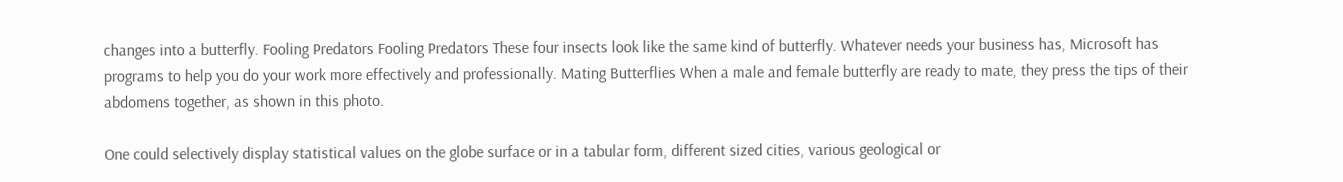changes into a butterfly. Fooling Predators Fooling Predators These four insects look like the same kind of butterfly. Whatever needs your business has, Microsoft has programs to help you do your work more effectively and professionally. Mating Butterflies When a male and female butterfly are ready to mate, they press the tips of their abdomens together, as shown in this photo.

One could selectively display statistical values on the globe surface or in a tabular form, different sized cities, various geological or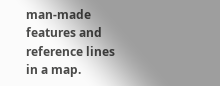man-made features and reference lines in a map.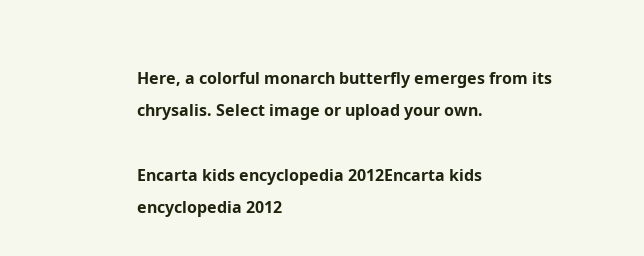Here, a colorful monarch butterfly emerges from its chrysalis. Select image or upload your own.

Encarta kids encyclopedia 2012Encarta kids encyclopedia 2012